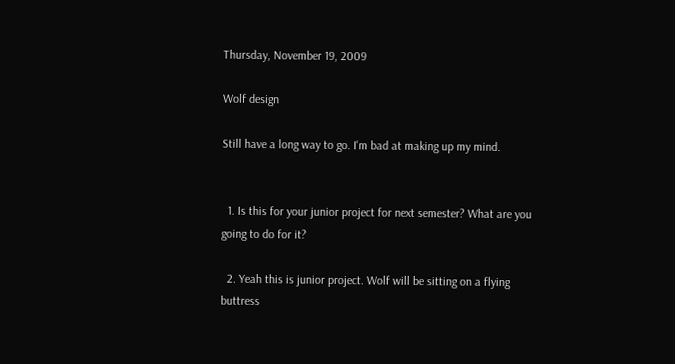Thursday, November 19, 2009

Wolf design

Still have a long way to go. I'm bad at making up my mind.


  1. Is this for your junior project for next semester? What are you going to do for it?

  2. Yeah this is junior project. Wolf will be sitting on a flying buttress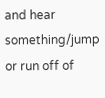and hear something/jump or run off of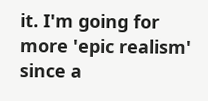it. I'm going for more 'epic realism' since a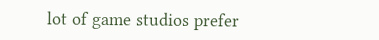lot of game studios prefer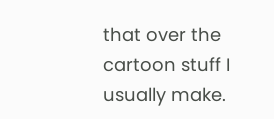that over the cartoon stuff I usually make.